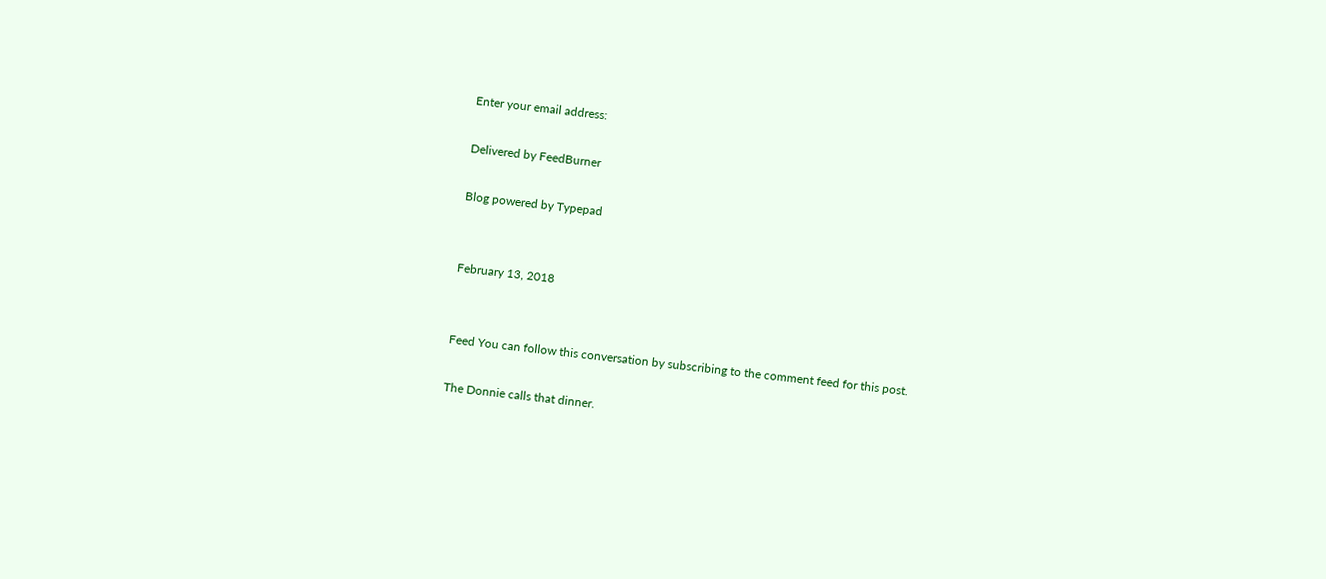Enter your email address:

Delivered by FeedBurner

Blog powered by Typepad


February 13, 2018


Feed You can follow this conversation by subscribing to the comment feed for this post.

The Donnie calls that dinner.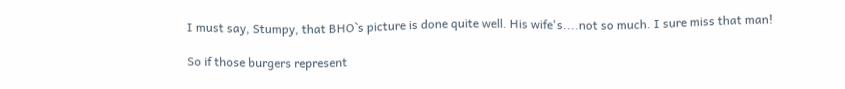I must say, Stumpy, that BHO`s picture is done quite well. His wife's....not so much. I sure miss that man!

So if those burgers represent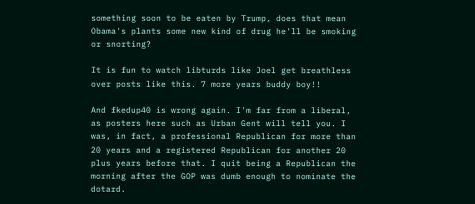something soon to be eaten by Trump, does that mean Obama's plants some new kind of drug he'll be smoking or snorting?

It is fun to watch libturds like Joel get breathless over posts like this. 7 more years buddy boy!!

And fkedup40 is wrong again. I'm far from a liberal, as posters here such as Urban Gent will tell you. I was, in fact, a professional Republican for more than 20 years and a registered Republican for another 20 plus years before that. I quit being a Republican the morning after the GOP was dumb enough to nominate the dotard.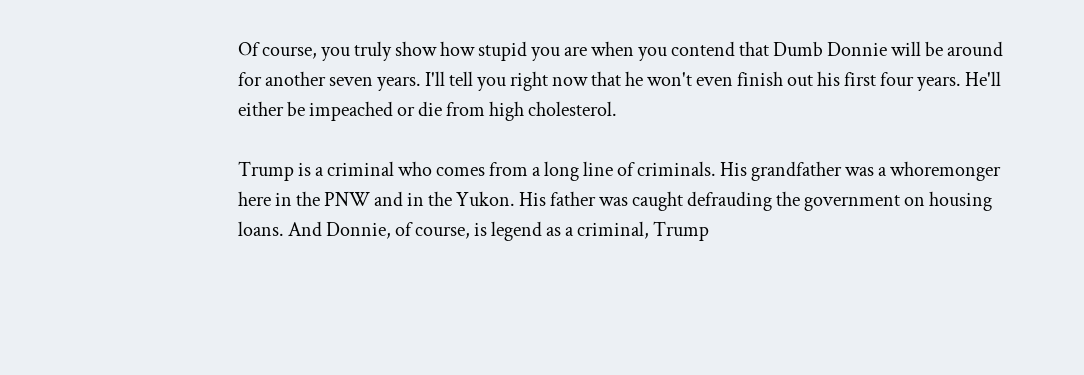Of course, you truly show how stupid you are when you contend that Dumb Donnie will be around for another seven years. I'll tell you right now that he won't even finish out his first four years. He'll either be impeached or die from high cholesterol.

Trump is a criminal who comes from a long line of criminals. His grandfather was a whoremonger here in the PNW and in the Yukon. His father was caught defrauding the government on housing loans. And Donnie, of course, is legend as a criminal, Trump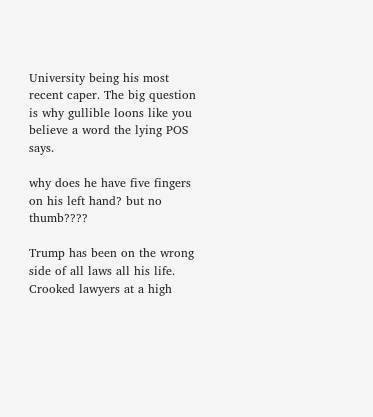University being his most recent caper. The big question is why gullible loons like you believe a word the lying POS says.

why does he have five fingers on his left hand? but no thumb????

Trump has been on the wrong side of all laws all his life. Crooked lawyers at a high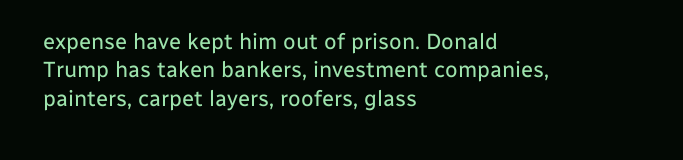expense have kept him out of prison. Donald Trump has taken bankers, investment companies, painters, carpet layers, roofers, glass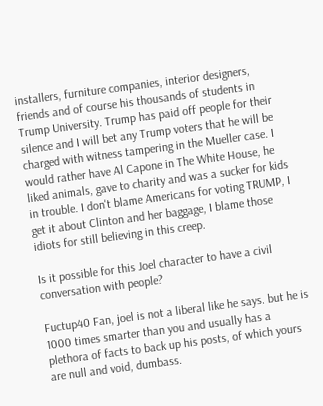installers, furniture companies, interior designers, friends and of course his thousands of students in Trump University. Trump has paid off people for their silence and I will bet any Trump voters that he will be charged with witness tampering in the Mueller case. I would rather have Al Capone in The White House, he liked animals, gave to charity and was a sucker for kids in trouble. I don't blame Americans for voting TRUMP, I get it about Clinton and her baggage, I blame those idiots for still believing in this creep.

Is it possible for this Joel character to have a civil conversation with people?

Fuctup40 Fan, joel is not a liberal like he says. but he is 1000 times smarter than you and usually has a plethora of facts to back up his posts, of which yours are null and void, dumbass.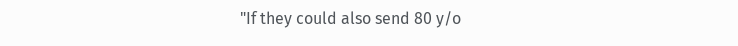"If they could also send 80 y/o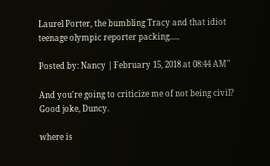Laurel Porter, the bumbling Tracy and that idiot teenage olympic reporter packing.....

Posted by: Nancy | February 15, 2018 at 08:44 AM"

And you're going to criticize me of not being civil? Good joke, Duncy.

where is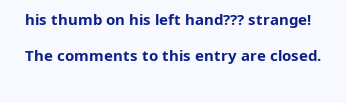his thumb on his left hand??? strange!

The comments to this entry are closed.